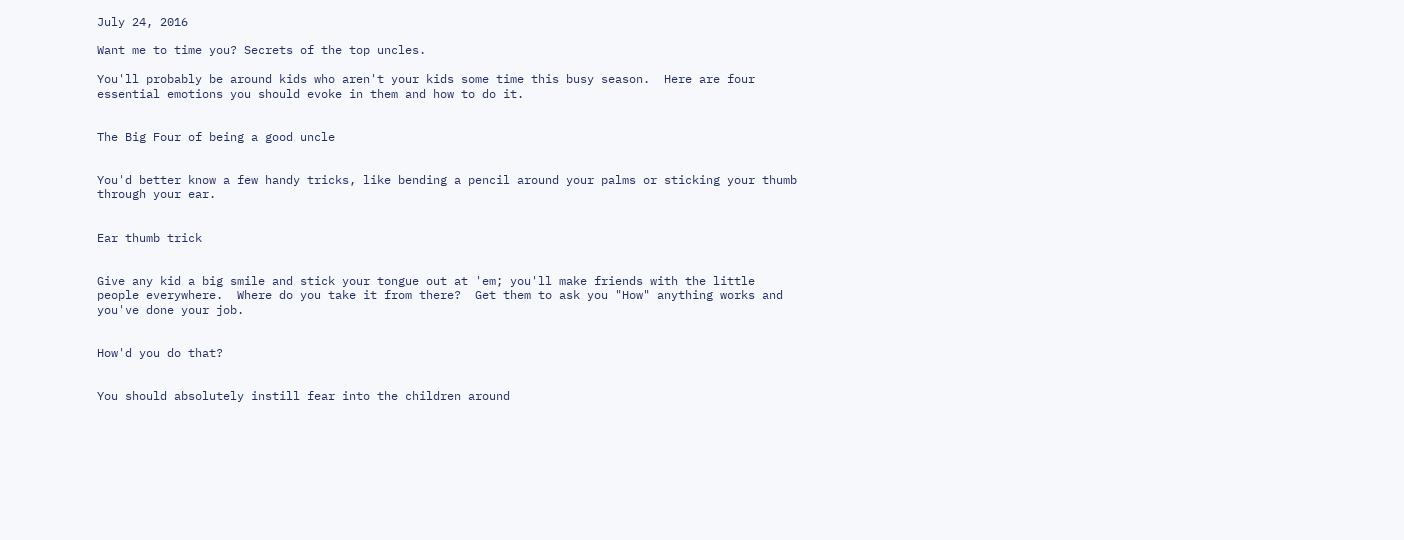July 24, 2016

Want me to time you? Secrets of the top uncles.

You'll probably be around kids who aren't your kids some time this busy season.  Here are four essential emotions you should evoke in them and how to do it.


The Big Four of being a good uncle


You'd better know a few handy tricks, like bending a pencil around your palms or sticking your thumb through your ear.


Ear thumb trick


Give any kid a big smile and stick your tongue out at 'em; you'll make friends with the little people everywhere.  Where do you take it from there?  Get them to ask you "How" anything works and you've done your job.


How'd you do that?


You should absolutely instill fear into the children around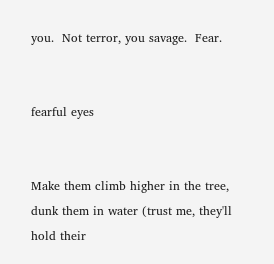you.  Not terror, you savage.  Fear.


fearful eyes


Make them climb higher in the tree, dunk them in water (trust me, they'll hold their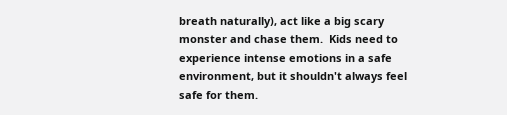breath naturally), act like a big scary monster and chase them.  Kids need to experience intense emotions in a safe environment, but it shouldn't always feel safe for them.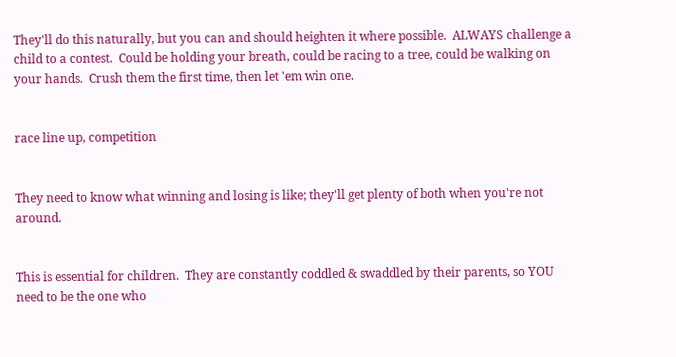They'll do this naturally, but you can and should heighten it where possible.  ALWAYS challenge a child to a contest.  Could be holding your breath, could be racing to a tree, could be walking on your hands.  Crush them the first time, then let 'em win one.


race line up, competition


They need to know what winning and losing is like; they'll get plenty of both when you're not around.


This is essential for children.  They are constantly coddled & swaddled by their parents, so YOU need to be the one who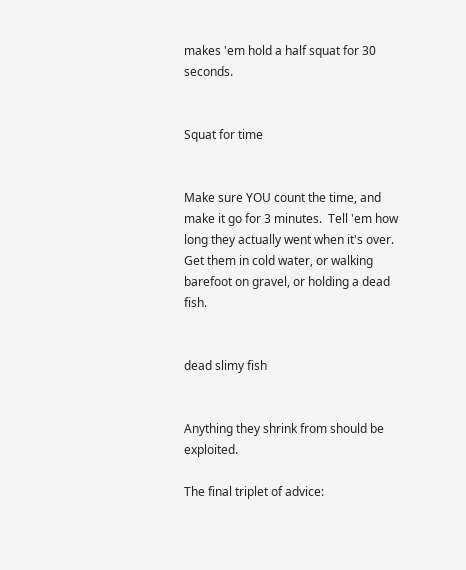makes 'em hold a half squat for 30 seconds.


Squat for time


Make sure YOU count the time, and make it go for 3 minutes.  Tell 'em how long they actually went when it's over.  Get them in cold water, or walking barefoot on gravel, or holding a dead fish.


dead slimy fish


Anything they shrink from should be exploited.

The final triplet of advice: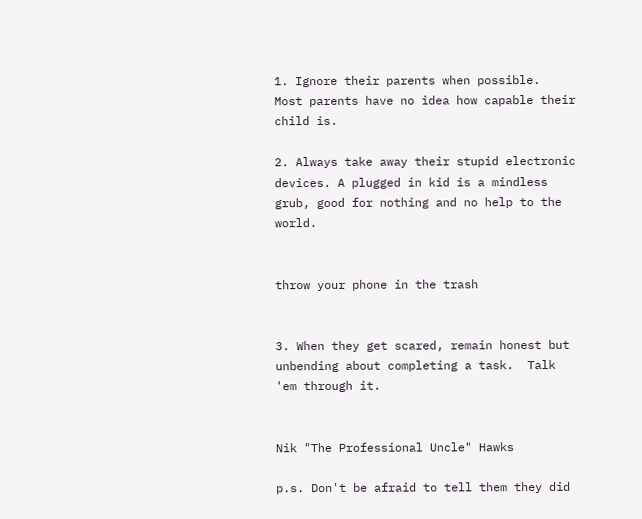1. Ignore their parents when possible.  Most parents have no idea how capable their child is.

2. Always take away their stupid electronic devices. A plugged in kid is a mindless grub, good for nothing and no help to the world.


throw your phone in the trash


3. When they get scared, remain honest but unbending about completing a task.  Talk 'em through it.


Nik "The Professional Uncle" Hawks

p.s. Don't be afraid to tell them they did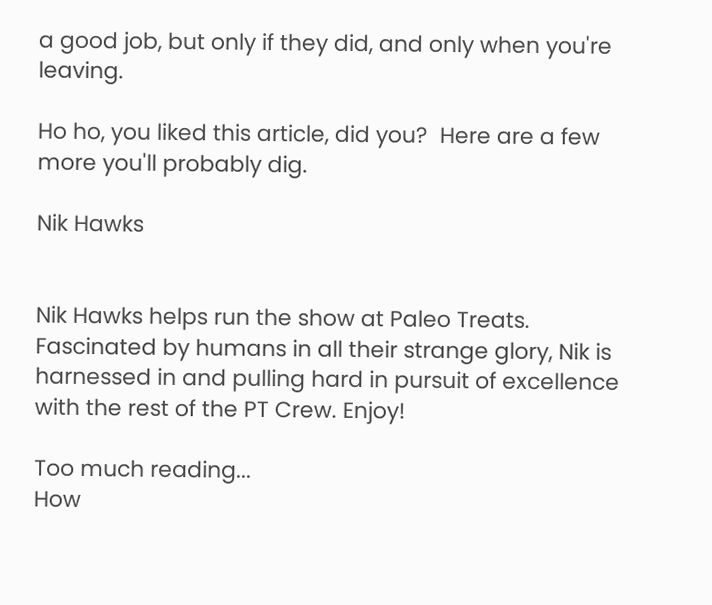a good job, but only if they did, and only when you're leaving.

Ho ho, you liked this article, did you?  Here are a few more you'll probably dig.

Nik Hawks


Nik Hawks helps run the show at Paleo Treats. Fascinated by humans in all their strange glory, Nik is harnessed in and pulling hard in pursuit of excellence with the rest of the PT Crew. Enjoy!

Too much reading...
How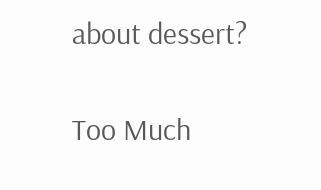about dessert?

Too Much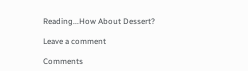Reading...How About Dessert?

Leave a comment

Comments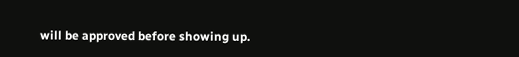will be approved before showing up.